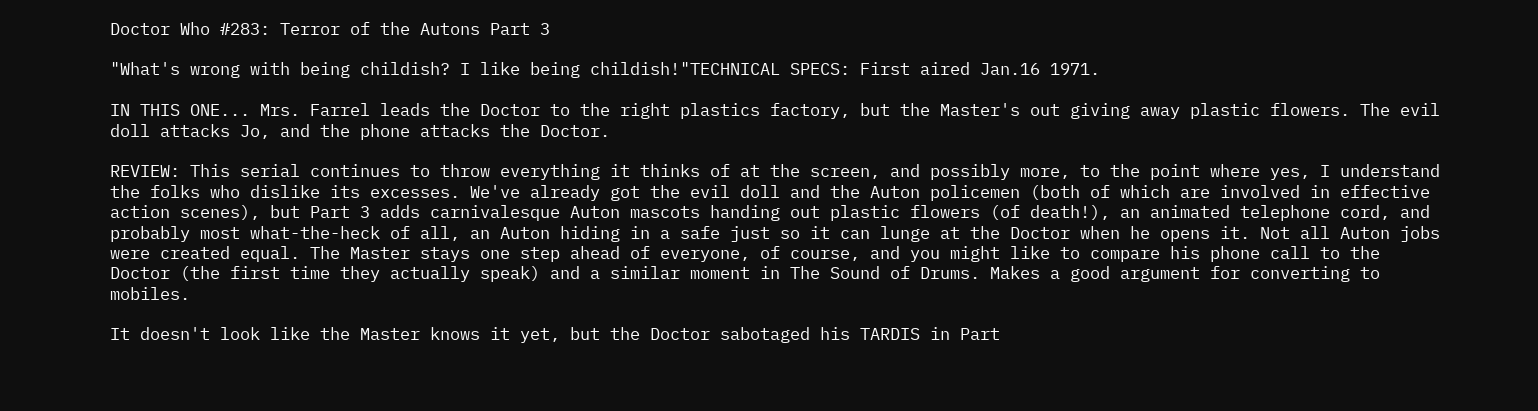Doctor Who #283: Terror of the Autons Part 3

"What's wrong with being childish? I like being childish!"TECHNICAL SPECS: First aired Jan.16 1971.

IN THIS ONE... Mrs. Farrel leads the Doctor to the right plastics factory, but the Master's out giving away plastic flowers. The evil doll attacks Jo, and the phone attacks the Doctor.

REVIEW: This serial continues to throw everything it thinks of at the screen, and possibly more, to the point where yes, I understand the folks who dislike its excesses. We've already got the evil doll and the Auton policemen (both of which are involved in effective action scenes), but Part 3 adds carnivalesque Auton mascots handing out plastic flowers (of death!), an animated telephone cord, and probably most what-the-heck of all, an Auton hiding in a safe just so it can lunge at the Doctor when he opens it. Not all Auton jobs were created equal. The Master stays one step ahead of everyone, of course, and you might like to compare his phone call to the Doctor (the first time they actually speak) and a similar moment in The Sound of Drums. Makes a good argument for converting to mobiles.

It doesn't look like the Master knows it yet, but the Doctor sabotaged his TARDIS in Part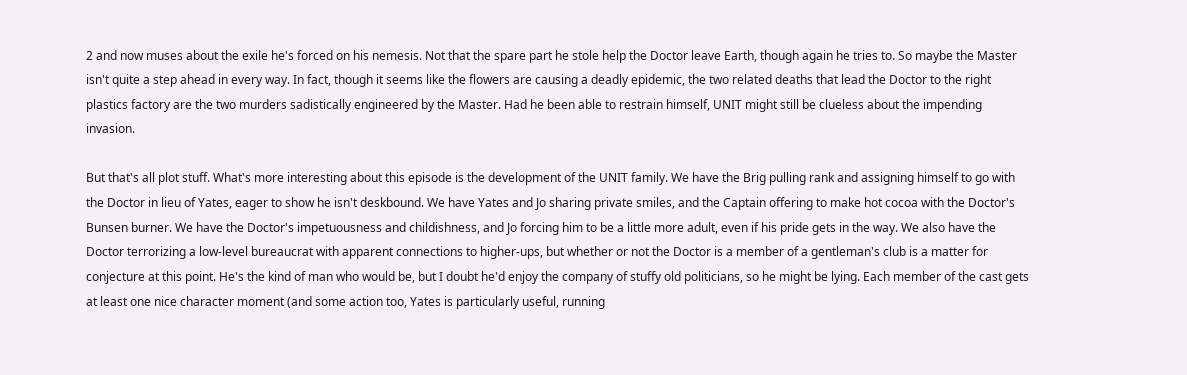2 and now muses about the exile he's forced on his nemesis. Not that the spare part he stole help the Doctor leave Earth, though again he tries to. So maybe the Master isn't quite a step ahead in every way. In fact, though it seems like the flowers are causing a deadly epidemic, the two related deaths that lead the Doctor to the right plastics factory are the two murders sadistically engineered by the Master. Had he been able to restrain himself, UNIT might still be clueless about the impending invasion.

But that's all plot stuff. What's more interesting about this episode is the development of the UNIT family. We have the Brig pulling rank and assigning himself to go with the Doctor in lieu of Yates, eager to show he isn't deskbound. We have Yates and Jo sharing private smiles, and the Captain offering to make hot cocoa with the Doctor's Bunsen burner. We have the Doctor's impetuousness and childishness, and Jo forcing him to be a little more adult, even if his pride gets in the way. We also have the Doctor terrorizing a low-level bureaucrat with apparent connections to higher-ups, but whether or not the Doctor is a member of a gentleman's club is a matter for conjecture at this point. He's the kind of man who would be, but I doubt he'd enjoy the company of stuffy old politicians, so he might be lying. Each member of the cast gets at least one nice character moment (and some action too, Yates is particularly useful, running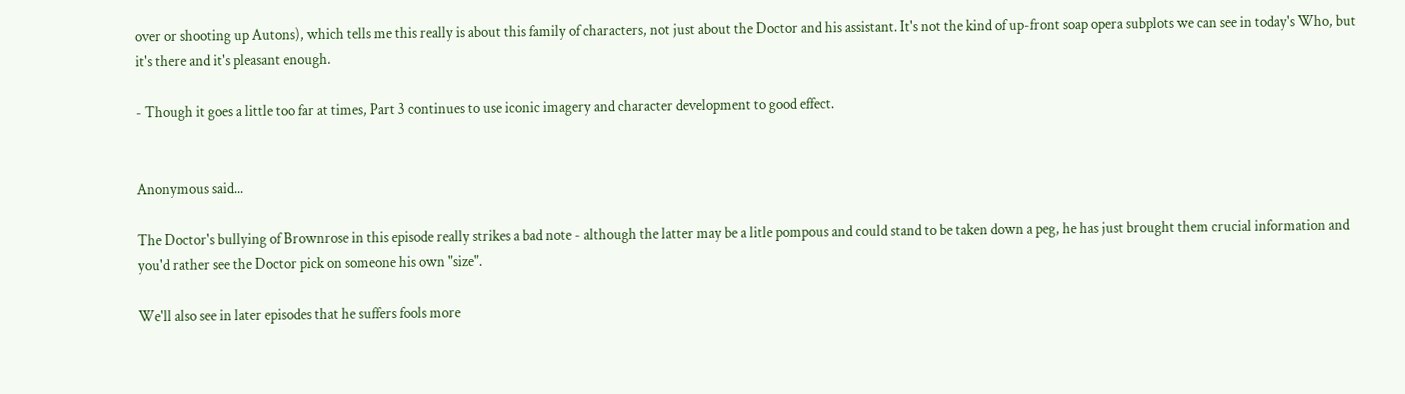over or shooting up Autons), which tells me this really is about this family of characters, not just about the Doctor and his assistant. It's not the kind of up-front soap opera subplots we can see in today's Who, but it's there and it's pleasant enough.

- Though it goes a little too far at times, Part 3 continues to use iconic imagery and character development to good effect.


Anonymous said...

The Doctor's bullying of Brownrose in this episode really strikes a bad note - although the latter may be a litle pompous and could stand to be taken down a peg, he has just brought them crucial information and you'd rather see the Doctor pick on someone his own "size".

We'll also see in later episodes that he suffers fools more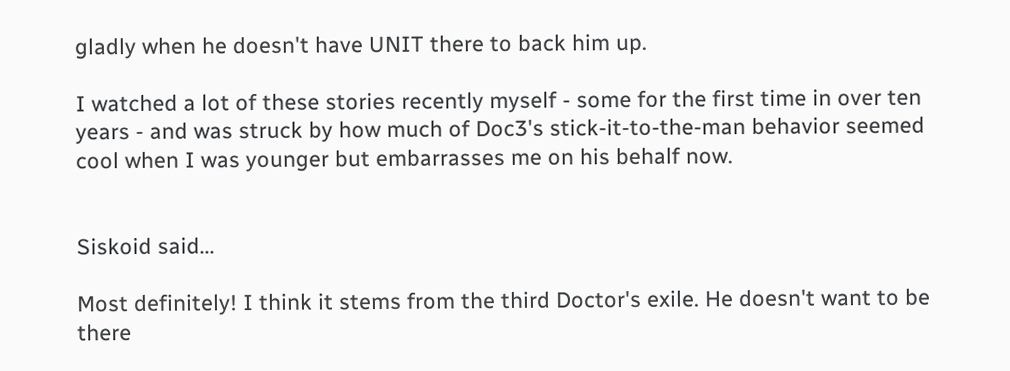gladly when he doesn't have UNIT there to back him up.

I watched a lot of these stories recently myself - some for the first time in over ten years - and was struck by how much of Doc3's stick-it-to-the-man behavior seemed cool when I was younger but embarrasses me on his behalf now.


Siskoid said...

Most definitely! I think it stems from the third Doctor's exile. He doesn't want to be there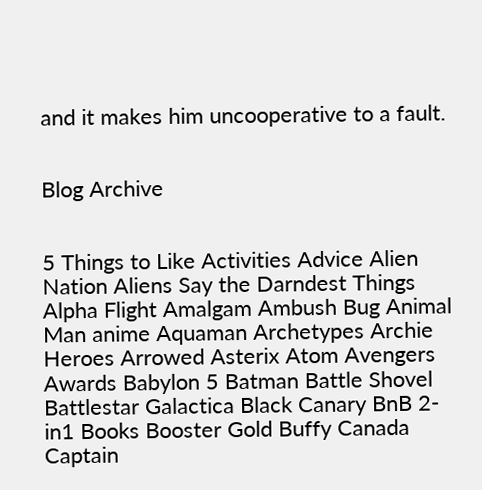and it makes him uncooperative to a fault.


Blog Archive


5 Things to Like Activities Advice Alien Nation Aliens Say the Darndest Things Alpha Flight Amalgam Ambush Bug Animal Man anime Aquaman Archetypes Archie Heroes Arrowed Asterix Atom Avengers Awards Babylon 5 Batman Battle Shovel Battlestar Galactica Black Canary BnB 2-in1 Books Booster Gold Buffy Canada Captain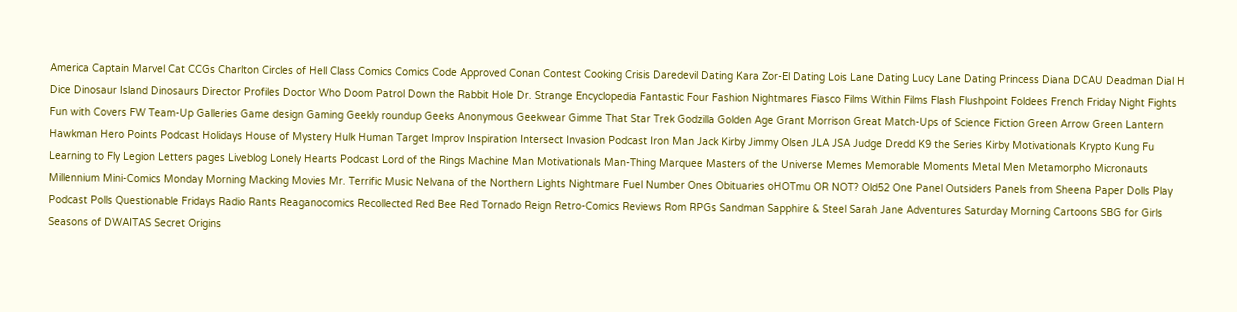America Captain Marvel Cat CCGs Charlton Circles of Hell Class Comics Comics Code Approved Conan Contest Cooking Crisis Daredevil Dating Kara Zor-El Dating Lois Lane Dating Lucy Lane Dating Princess Diana DCAU Deadman Dial H Dice Dinosaur Island Dinosaurs Director Profiles Doctor Who Doom Patrol Down the Rabbit Hole Dr. Strange Encyclopedia Fantastic Four Fashion Nightmares Fiasco Films Within Films Flash Flushpoint Foldees French Friday Night Fights Fun with Covers FW Team-Up Galleries Game design Gaming Geekly roundup Geeks Anonymous Geekwear Gimme That Star Trek Godzilla Golden Age Grant Morrison Great Match-Ups of Science Fiction Green Arrow Green Lantern Hawkman Hero Points Podcast Holidays House of Mystery Hulk Human Target Improv Inspiration Intersect Invasion Podcast Iron Man Jack Kirby Jimmy Olsen JLA JSA Judge Dredd K9 the Series Kirby Motivationals Krypto Kung Fu Learning to Fly Legion Letters pages Liveblog Lonely Hearts Podcast Lord of the Rings Machine Man Motivationals Man-Thing Marquee Masters of the Universe Memes Memorable Moments Metal Men Metamorpho Micronauts Millennium Mini-Comics Monday Morning Macking Movies Mr. Terrific Music Nelvana of the Northern Lights Nightmare Fuel Number Ones Obituaries oHOTmu OR NOT? Old52 One Panel Outsiders Panels from Sheena Paper Dolls Play Podcast Polls Questionable Fridays Radio Rants Reaganocomics Recollected Red Bee Red Tornado Reign Retro-Comics Reviews Rom RPGs Sandman Sapphire & Steel Sarah Jane Adventures Saturday Morning Cartoons SBG for Girls Seasons of DWAITAS Secret Origins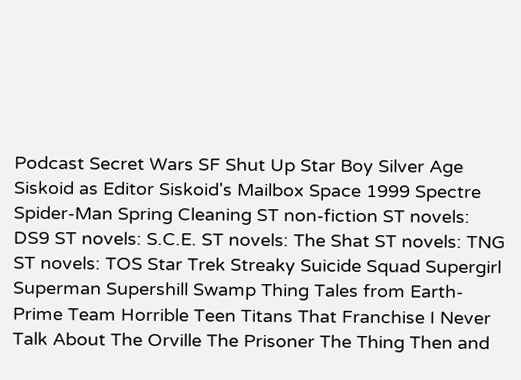Podcast Secret Wars SF Shut Up Star Boy Silver Age Siskoid as Editor Siskoid's Mailbox Space 1999 Spectre Spider-Man Spring Cleaning ST non-fiction ST novels: DS9 ST novels: S.C.E. ST novels: The Shat ST novels: TNG ST novels: TOS Star Trek Streaky Suicide Squad Supergirl Superman Supershill Swamp Thing Tales from Earth-Prime Team Horrible Teen Titans That Franchise I Never Talk About The Orville The Prisoner The Thing Then and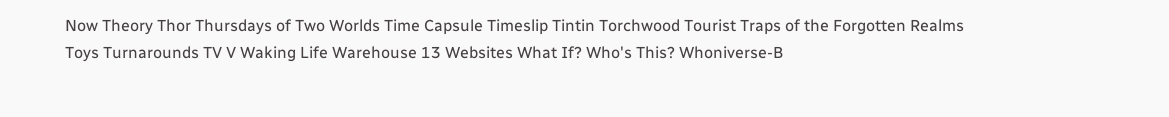Now Theory Thor Thursdays of Two Worlds Time Capsule Timeslip Tintin Torchwood Tourist Traps of the Forgotten Realms Toys Turnarounds TV V Waking Life Warehouse 13 Websites What If? Who's This? Whoniverse-B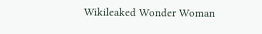Wikileaked Wonder Woman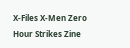X-Files X-Men Zero Hour Strikes Zine